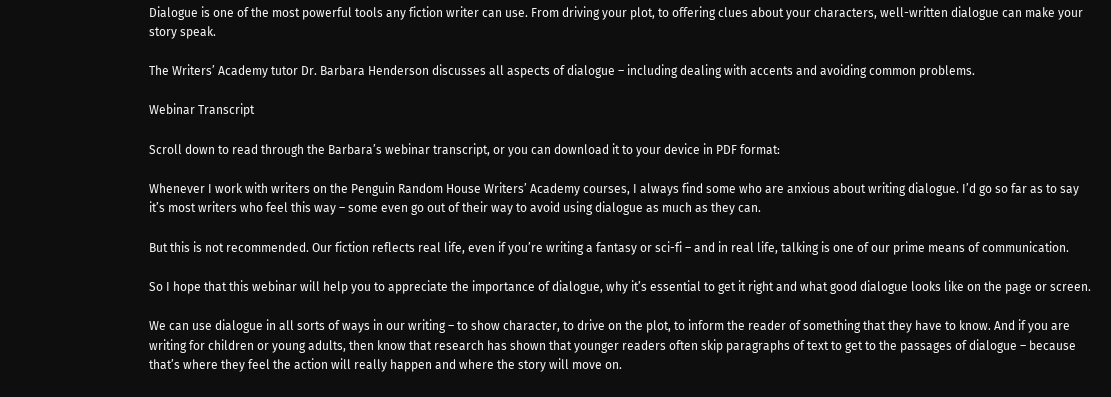Dialogue is one of the most powerful tools any fiction writer can use. From driving your plot, to offering clues about your characters, well-written dialogue can make your story speak.

The Writers’ Academy tutor Dr. Barbara Henderson discusses all aspects of dialogue – including dealing with accents and avoiding common problems.

Webinar Transcript

Scroll down to read through the Barbara’s webinar transcript, or you can download it to your device in PDF format:

Whenever I work with writers on the Penguin Random House Writers’ Academy courses, I always find some who are anxious about writing dialogue. I’d go so far as to say it’s most writers who feel this way – some even go out of their way to avoid using dialogue as much as they can.

But this is not recommended. Our fiction reflects real life, even if you’re writing a fantasy or sci-fi – and in real life, talking is one of our prime means of communication.

So I hope that this webinar will help you to appreciate the importance of dialogue, why it’s essential to get it right and what good dialogue looks like on the page or screen.

We can use dialogue in all sorts of ways in our writing – to show character, to drive on the plot, to inform the reader of something that they have to know. And if you are writing for children or young adults, then know that research has shown that younger readers often skip paragraphs of text to get to the passages of dialogue – because that’s where they feel the action will really happen and where the story will move on.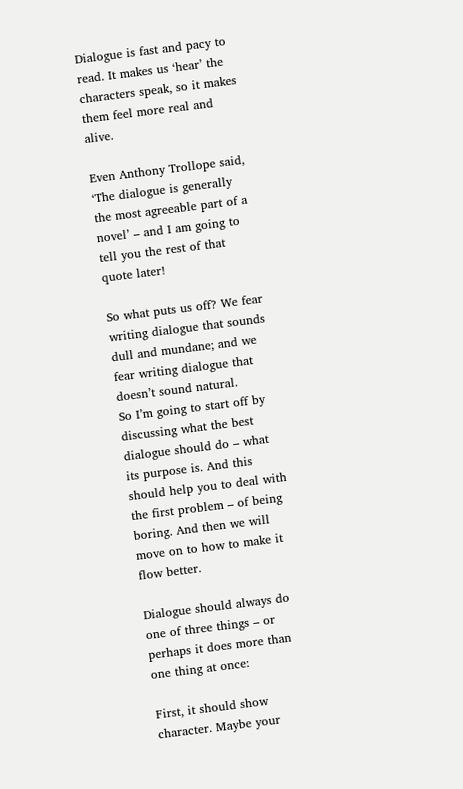Dialogue is fast and pacy to read. It makes us ‘hear’ the characters speak, so it makes them feel more real and alive.

Even Anthony Trollope said, ‘The dialogue is generally the most agreeable part of a novel’ – and I am going to tell you the rest of that quote later!

So what puts us off? We fear writing dialogue that sounds dull and mundane; and we fear writing dialogue that doesn’t sound natural.
So I’m going to start off by discussing what the best dialogue should do – what its purpose is. And this should help you to deal with the first problem – of being boring. And then we will move on to how to make it flow better.

Dialogue should always do one of three things – or perhaps it does more than one thing at once:

First, it should show character. Maybe your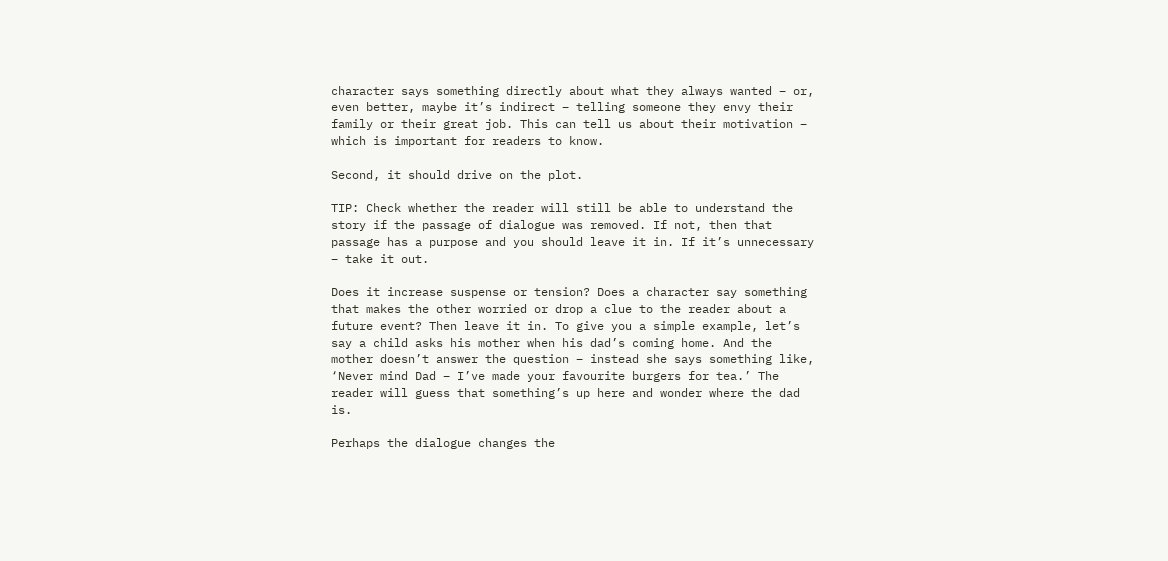character says something directly about what they always wanted – or, even better, maybe it’s indirect – telling someone they envy their family or their great job. This can tell us about their motivation – which is important for readers to know.

Second, it should drive on the plot.

TIP: Check whether the reader will still be able to understand the story if the passage of dialogue was removed. If not, then that passage has a purpose and you should leave it in. If it’s unnecessary – take it out.

Does it increase suspense or tension? Does a character say something that makes the other worried or drop a clue to the reader about a future event? Then leave it in. To give you a simple example, let’s say a child asks his mother when his dad’s coming home. And the mother doesn’t answer the question – instead she says something like, ‘Never mind Dad – I’ve made your favourite burgers for tea.’ The reader will guess that something’s up here and wonder where the dad is.

Perhaps the dialogue changes the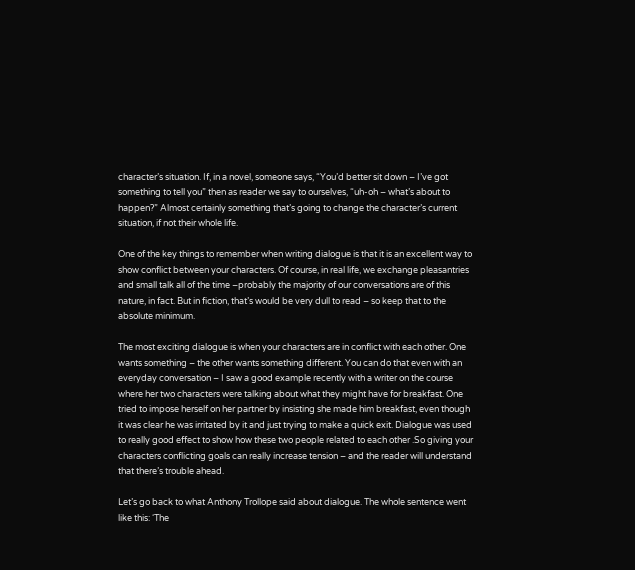character’s situation. If, in a novel, someone says, “You’d better sit down – I’ve got something to tell you” then as reader we say to ourselves, “uh-oh – what’s about to happen?” Almost certainly something that’s going to change the character’s current situation, if not their whole life.

One of the key things to remember when writing dialogue is that it is an excellent way to show conflict between your characters. Of course, in real life, we exchange pleasantries and small talk all of the time –probably the majority of our conversations are of this nature, in fact. But in fiction, that’s would be very dull to read – so keep that to the absolute minimum.

The most exciting dialogue is when your characters are in conflict with each other. One wants something – the other wants something different. You can do that even with an everyday conversation – I saw a good example recently with a writer on the course where her two characters were talking about what they might have for breakfast. One tried to impose herself on her partner by insisting she made him breakfast, even though it was clear he was irritated by it and just trying to make a quick exit. Dialogue was used to really good effect to show how these two people related to each other .So giving your characters conflicting goals can really increase tension – and the reader will understand that there’s trouble ahead.

Let’s go back to what Anthony Trollope said about dialogue. The whole sentence went like this: ‘The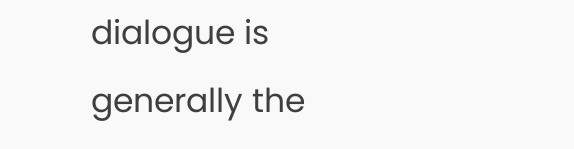dialogue is generally the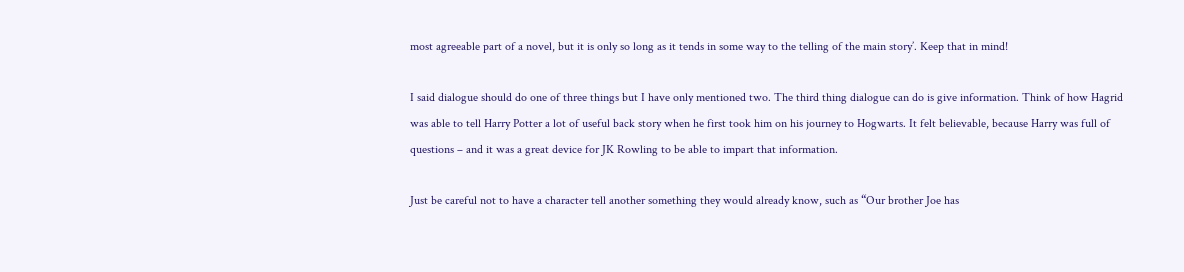most agreeable part of a novel, but it is only so long as it tends in some way to the telling of the main story’. Keep that in mind!

I said dialogue should do one of three things but I have only mentioned two. The third thing dialogue can do is give information. Think of how Hagrid was able to tell Harry Potter a lot of useful back story when he first took him on his journey to Hogwarts. It felt believable, because Harry was full of questions – and it was a great device for JK Rowling to be able to impart that information.

Just be careful not to have a character tell another something they would already know, such as “Our brother Joe has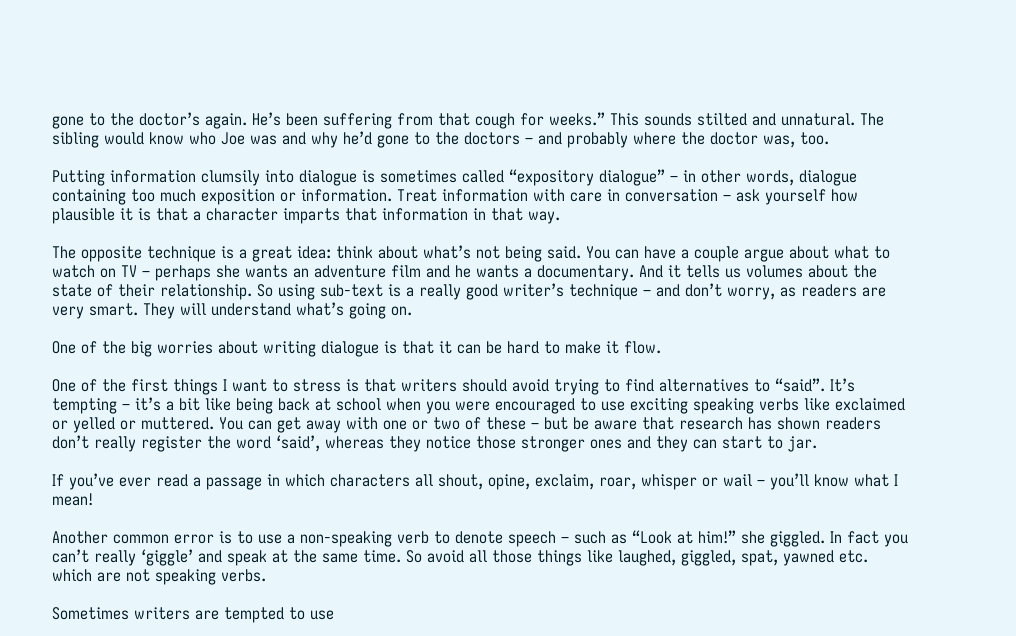gone to the doctor’s again. He’s been suffering from that cough for weeks.” This sounds stilted and unnatural. The sibling would know who Joe was and why he’d gone to the doctors – and probably where the doctor was, too.

Putting information clumsily into dialogue is sometimes called “expository dialogue” – in other words, dialogue containing too much exposition or information. Treat information with care in conversation – ask yourself how plausible it is that a character imparts that information in that way.

The opposite technique is a great idea: think about what’s not being said. You can have a couple argue about what to watch on TV – perhaps she wants an adventure film and he wants a documentary. And it tells us volumes about the state of their relationship. So using sub-text is a really good writer’s technique – and don’t worry, as readers are very smart. They will understand what’s going on.

One of the big worries about writing dialogue is that it can be hard to make it flow.

One of the first things I want to stress is that writers should avoid trying to find alternatives to “said”. It’s tempting – it’s a bit like being back at school when you were encouraged to use exciting speaking verbs like exclaimed or yelled or muttered. You can get away with one or two of these – but be aware that research has shown readers don’t really register the word ‘said’, whereas they notice those stronger ones and they can start to jar.

If you’ve ever read a passage in which characters all shout, opine, exclaim, roar, whisper or wail – you’ll know what I mean!

Another common error is to use a non-speaking verb to denote speech – such as “Look at him!” she giggled. In fact you can’t really ‘giggle’ and speak at the same time. So avoid all those things like laughed, giggled, spat, yawned etc. which are not speaking verbs.

Sometimes writers are tempted to use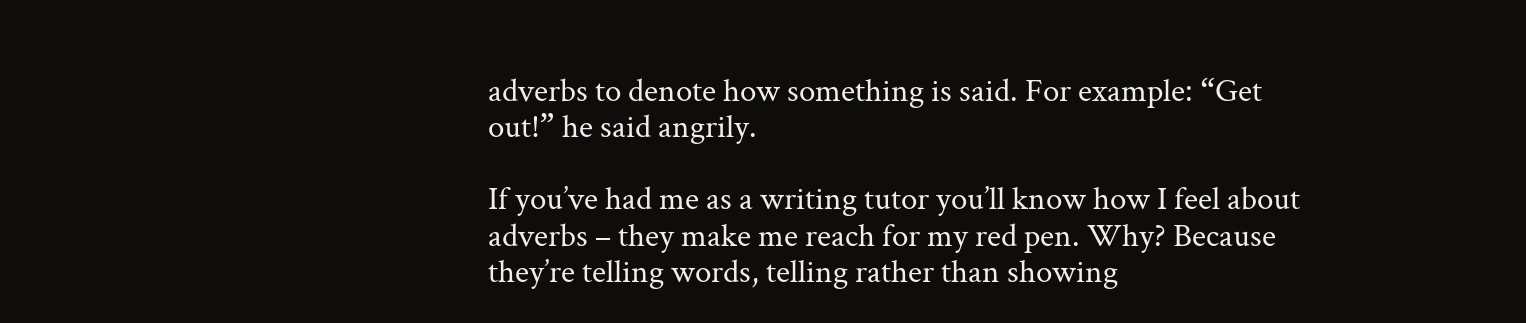adverbs to denote how something is said. For example: “Get out!” he said angrily.

If you’ve had me as a writing tutor you’ll know how I feel about adverbs – they make me reach for my red pen. Why? Because they’re telling words, telling rather than showing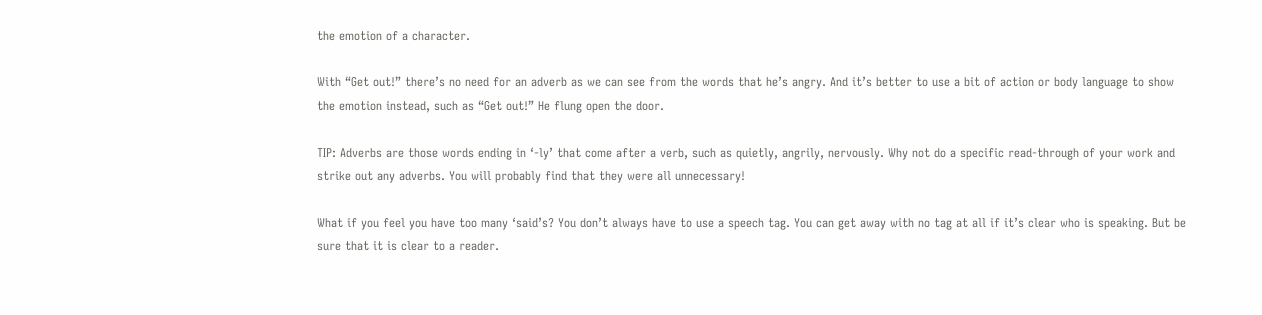the emotion of a character.

With “Get out!” there’s no need for an adverb as we can see from the words that he’s angry. And it’s better to use a bit of action or body language to show the emotion instead, such as “Get out!” He flung open the door.

TIP: Adverbs are those words ending in ‘-ly’ that come after a verb, such as quietly, angrily, nervously. Why not do a specific read-through of your work and strike out any adverbs. You will probably find that they were all unnecessary!

What if you feel you have too many ‘said’s? You don’t always have to use a speech tag. You can get away with no tag at all if it’s clear who is speaking. But be sure that it is clear to a reader.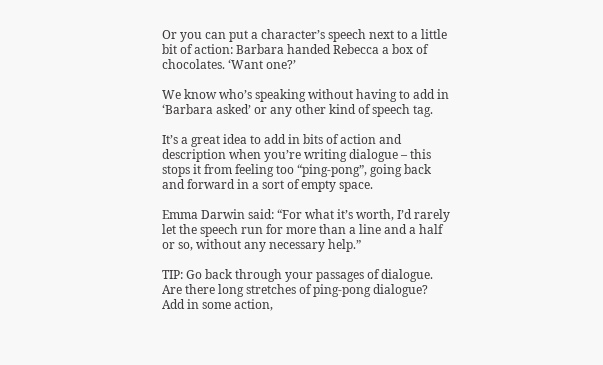Or you can put a character’s speech next to a little bit of action: Barbara handed Rebecca a box of chocolates. ‘Want one?’

We know who’s speaking without having to add in ‘Barbara asked’ or any other kind of speech tag.

It’s a great idea to add in bits of action and description when you’re writing dialogue – this stops it from feeling too “ping-pong”, going back and forward in a sort of empty space.

Emma Darwin said: “For what it’s worth, I’d rarely let the speech run for more than a line and a half or so, without any necessary help.”

TIP: Go back through your passages of dialogue. Are there long stretches of ping-pong dialogue? Add in some action,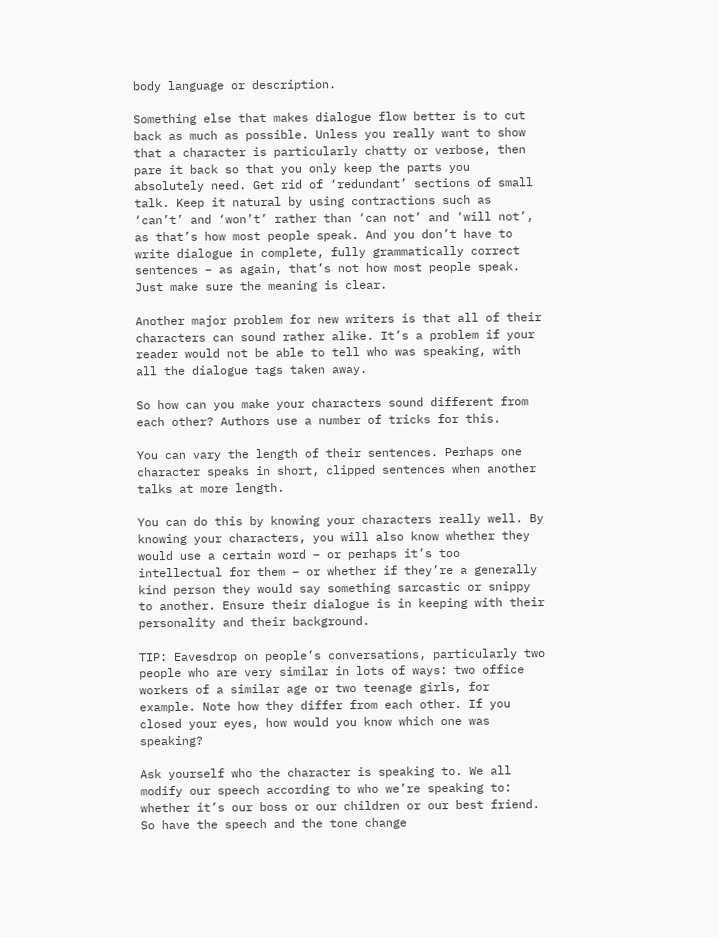body language or description.

Something else that makes dialogue flow better is to cut back as much as possible. Unless you really want to show that a character is particularly chatty or verbose, then pare it back so that you only keep the parts you absolutely need. Get rid of ‘redundant’ sections of small talk. Keep it natural by using contractions such as ‘can’t’ and ‘won’t’ rather than ‘can not’ and ‘will not’, as that’s how most people speak. And you don’t have to write dialogue in complete, fully grammatically correct sentences – as again, that’s not how most people speak. Just make sure the meaning is clear.

Another major problem for new writers is that all of their characters can sound rather alike. It’s a problem if your reader would not be able to tell who was speaking, with all the dialogue tags taken away.

So how can you make your characters sound different from each other? Authors use a number of tricks for this.

You can vary the length of their sentences. Perhaps one character speaks in short, clipped sentences when another talks at more length.

You can do this by knowing your characters really well. By knowing your characters, you will also know whether they would use a certain word – or perhaps it’s too intellectual for them – or whether if they’re a generally kind person they would say something sarcastic or snippy to another. Ensure their dialogue is in keeping with their personality and their background.

TIP: Eavesdrop on people’s conversations, particularly two people who are very similar in lots of ways: two office workers of a similar age or two teenage girls, for example. Note how they differ from each other. If you closed your eyes, how would you know which one was speaking?

Ask yourself who the character is speaking to. We all modify our speech according to who we’re speaking to: whether it’s our boss or our children or our best friend. So have the speech and the tone change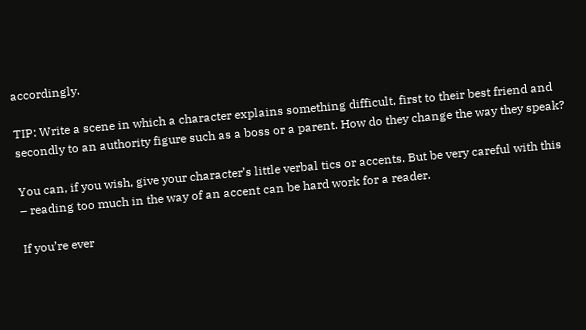accordingly.

TIP: Write a scene in which a character explains something difficult, first to their best friend and secondly to an authority figure such as a boss or a parent. How do they change the way they speak?

You can, if you wish, give your character’s little verbal tics or accents. But be very careful with this – reading too much in the way of an accent can be hard work for a reader.

If you’re ever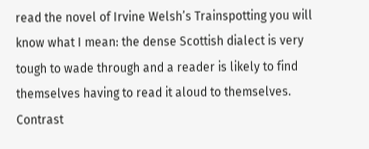read the novel of Irvine Welsh’s Trainspotting you will know what I mean: the dense Scottish dialect is very tough to wade through and a reader is likely to find themselves having to read it aloud to themselves. Contrast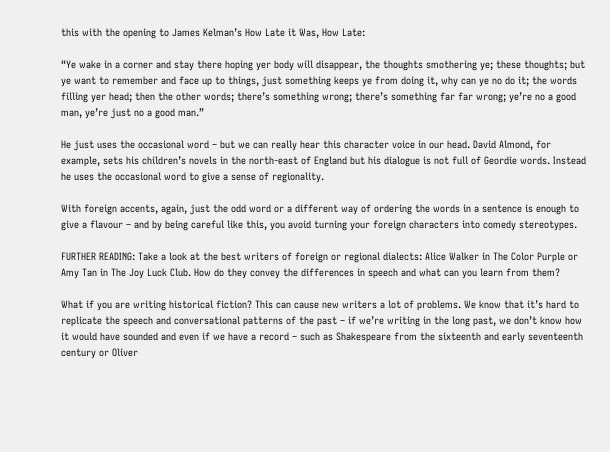this with the opening to James Kelman’s How Late it Was, How Late:

“Ye wake in a corner and stay there hoping yer body will disappear, the thoughts smothering ye; these thoughts; but ye want to remember and face up to things, just something keeps ye from doing it, why can ye no do it; the words filling yer head; then the other words; there’s something wrong; there’s something far far wrong; ye’re no a good man, ye’re just no a good man.”

He just uses the occasional word – but we can really hear this character voice in our head. David Almond, for example, sets his children’s novels in the north-east of England but his dialogue is not full of Geordie words. Instead he uses the occasional word to give a sense of regionality.

With foreign accents, again, just the odd word or a different way of ordering the words in a sentence is enough to give a flavour – and by being careful like this, you avoid turning your foreign characters into comedy stereotypes.

FURTHER READING: Take a look at the best writers of foreign or regional dialects: Alice Walker in The Color Purple or Amy Tan in The Joy Luck Club. How do they convey the differences in speech and what can you learn from them?

What if you are writing historical fiction? This can cause new writers a lot of problems. We know that it’s hard to replicate the speech and conversational patterns of the past – if we’re writing in the long past, we don’t know how it would have sounded and even if we have a record – such as Shakespeare from the sixteenth and early seventeenth century or Oliver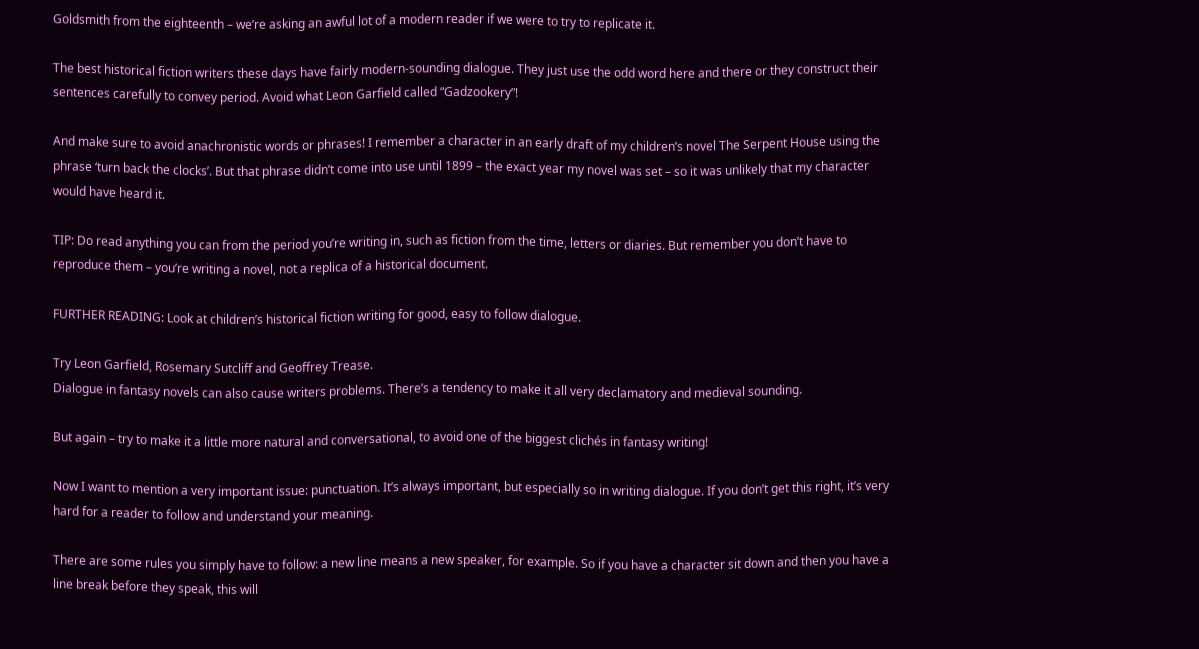Goldsmith from the eighteenth – we’re asking an awful lot of a modern reader if we were to try to replicate it.

The best historical fiction writers these days have fairly modern-sounding dialogue. They just use the odd word here and there or they construct their sentences carefully to convey period. Avoid what Leon Garfield called “Gadzookery”!

And make sure to avoid anachronistic words or phrases! I remember a character in an early draft of my children’s novel The Serpent House using the phrase ‘turn back the clocks’. But that phrase didn’t come into use until 1899 – the exact year my novel was set – so it was unlikely that my character would have heard it.

TIP: Do read anything you can from the period you’re writing in, such as fiction from the time, letters or diaries. But remember you don’t have to reproduce them – you’re writing a novel, not a replica of a historical document.

FURTHER READING: Look at children’s historical fiction writing for good, easy to follow dialogue.

Try Leon Garfield, Rosemary Sutcliff and Geoffrey Trease.
Dialogue in fantasy novels can also cause writers problems. There’s a tendency to make it all very declamatory and medieval sounding.

But again – try to make it a little more natural and conversational, to avoid one of the biggest clichés in fantasy writing!

Now I want to mention a very important issue: punctuation. It’s always important, but especially so in writing dialogue. If you don’t get this right, it’s very hard for a reader to follow and understand your meaning.

There are some rules you simply have to follow: a new line means a new speaker, for example. So if you have a character sit down and then you have a line break before they speak, this will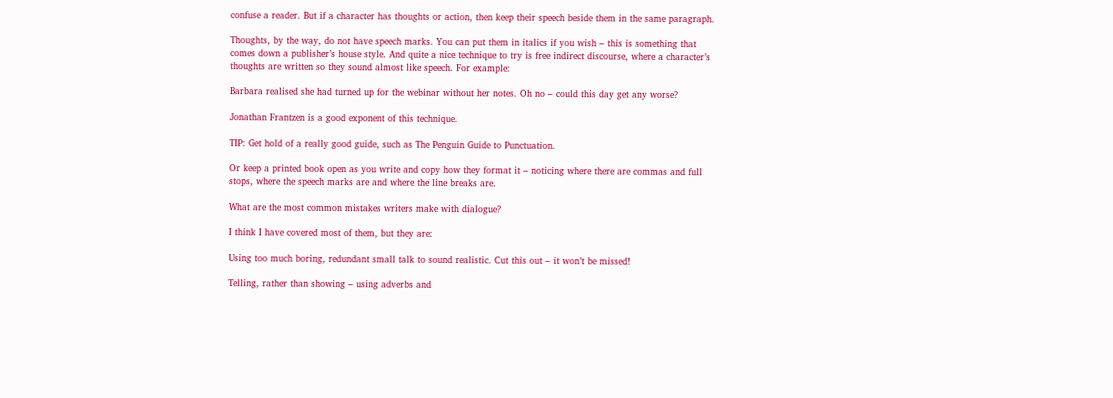confuse a reader. But if a character has thoughts or action, then keep their speech beside them in the same paragraph.

Thoughts, by the way, do not have speech marks. You can put them in italics if you wish – this is something that comes down a publisher’s house style. And quite a nice technique to try is free indirect discourse, where a character’s thoughts are written so they sound almost like speech. For example:

Barbara realised she had turned up for the webinar without her notes. Oh no – could this day get any worse?

Jonathan Frantzen is a good exponent of this technique.

TIP: Get hold of a really good guide, such as The Penguin Guide to Punctuation.

Or keep a printed book open as you write and copy how they format it – noticing where there are commas and full stops, where the speech marks are and where the line breaks are.

What are the most common mistakes writers make with dialogue?

I think I have covered most of them, but they are:

Using too much boring, redundant small talk to sound realistic. Cut this out – it won’t be missed!

Telling, rather than showing – using adverbs and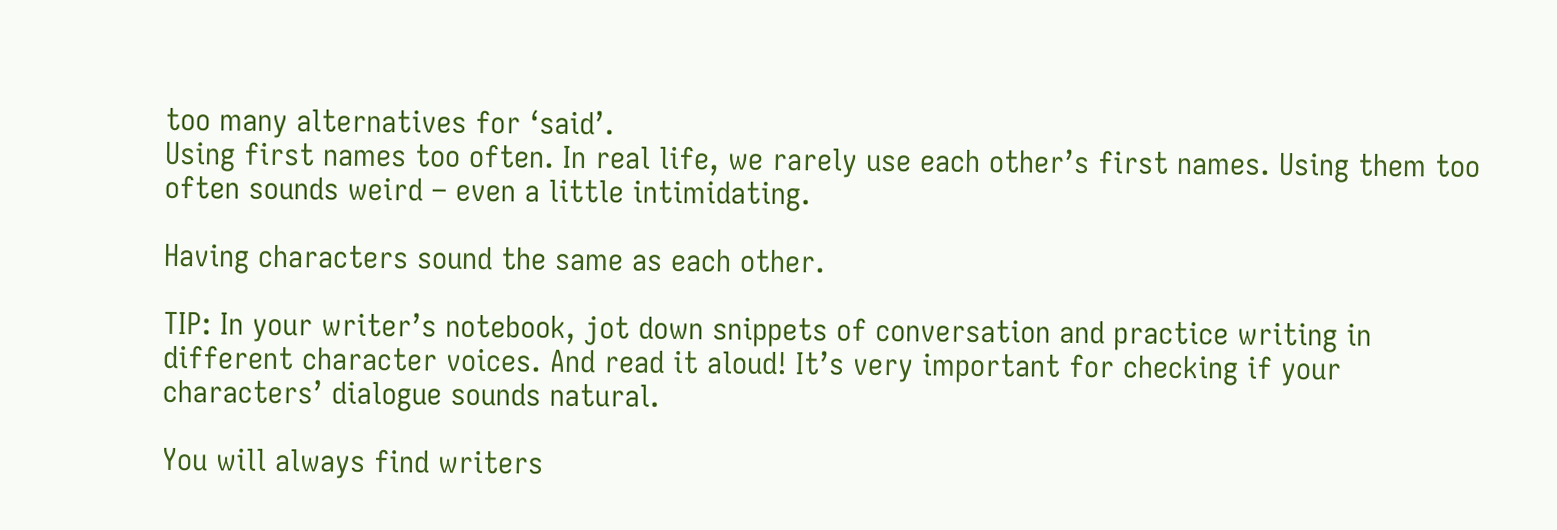too many alternatives for ‘said’.
Using first names too often. In real life, we rarely use each other’s first names. Using them too often sounds weird – even a little intimidating.

Having characters sound the same as each other.

TIP: In your writer’s notebook, jot down snippets of conversation and practice writing in different character voices. And read it aloud! It’s very important for checking if your characters’ dialogue sounds natural.

You will always find writers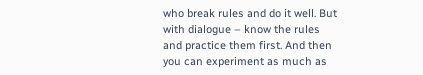who break rules and do it well. But with dialogue – know the rules and practice them first. And then you can experiment as much as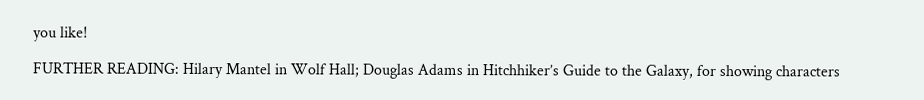you like!

FURTHER READING: Hilary Mantel in Wolf Hall; Douglas Adams in Hitchhiker’s Guide to the Galaxy, for showing characters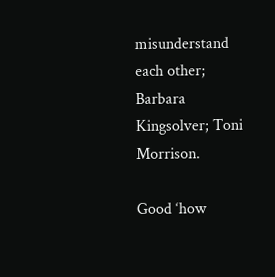misunderstand each other; Barbara Kingsolver; Toni Morrison.

Good ‘how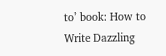to’ book: How to Write Dazzling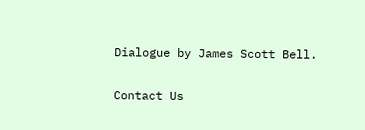Dialogue by James Scott Bell.

Contact Us